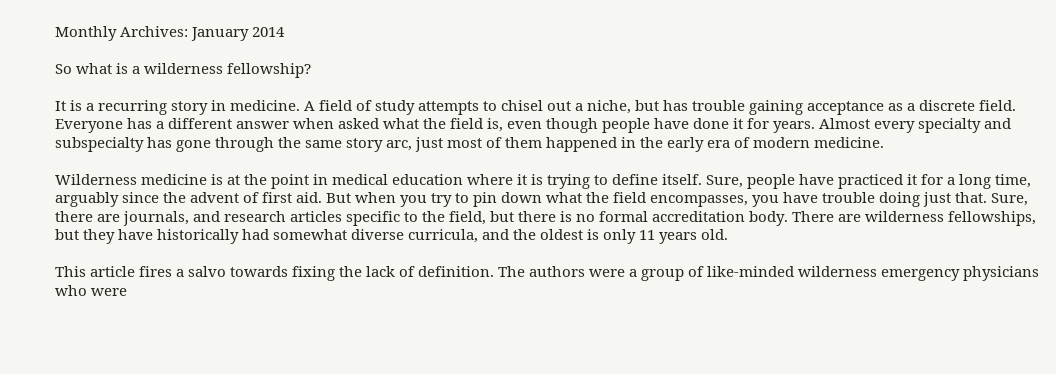Monthly Archives: January 2014

So what is a wilderness fellowship?

It is a recurring story in medicine. A field of study attempts to chisel out a niche, but has trouble gaining acceptance as a discrete field. Everyone has a different answer when asked what the field is, even though people have done it for years. Almost every specialty and subspecialty has gone through the same story arc, just most of them happened in the early era of modern medicine.

Wilderness medicine is at the point in medical education where it is trying to define itself. Sure, people have practiced it for a long time, arguably since the advent of first aid. But when you try to pin down what the field encompasses, you have trouble doing just that. Sure, there are journals, and research articles specific to the field, but there is no formal accreditation body. There are wilderness fellowships, but they have historically had somewhat diverse curricula, and the oldest is only 11 years old.

This article fires a salvo towards fixing the lack of definition. The authors were a group of like-minded wilderness emergency physicians who were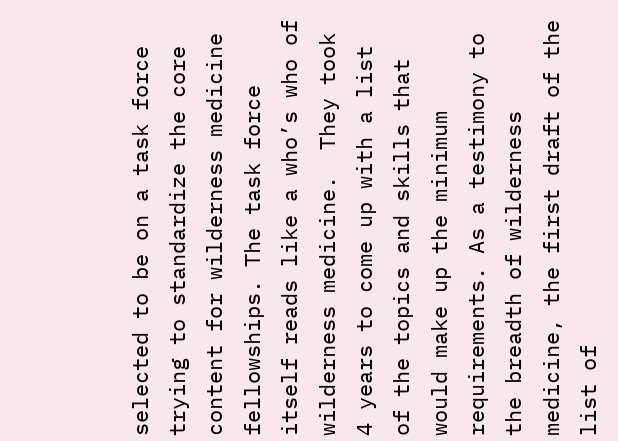selected to be on a task force trying to standardize the core content for wilderness medicine fellowships. The task force itself reads like a who’s who of wilderness medicine.  They took 4 years to come up with a list of the topics and skills that would make up the minimum requirements. As a testimony to the breadth of wilderness medicine, the first draft of the list of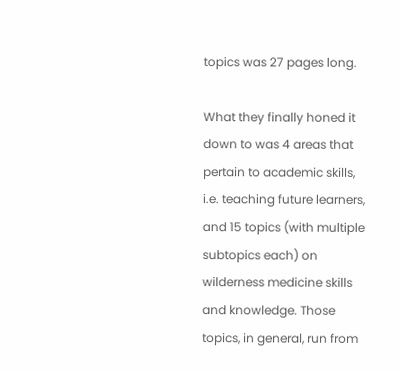topics was 27 pages long.

What they finally honed it down to was 4 areas that pertain to academic skills, i.e. teaching future learners, and 15 topics (with multiple subtopics each) on wilderness medicine skills and knowledge. Those topics, in general, run from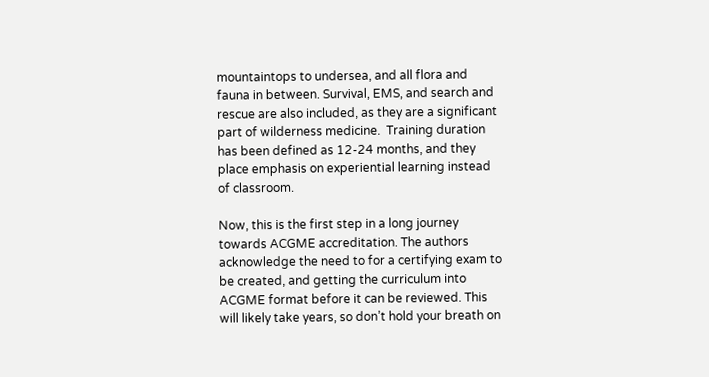mountaintops to undersea, and all flora and fauna in between. Survival, EMS, and search and rescue are also included, as they are a significant part of wilderness medicine.  Training duration has been defined as 12-24 months, and they place emphasis on experiential learning instead of classroom.

Now, this is the first step in a long journey towards ACGME accreditation. The authors acknowledge the need to for a certifying exam to be created, and getting the curriculum into ACGME format before it can be reviewed. This will likely take years, so don’t hold your breath on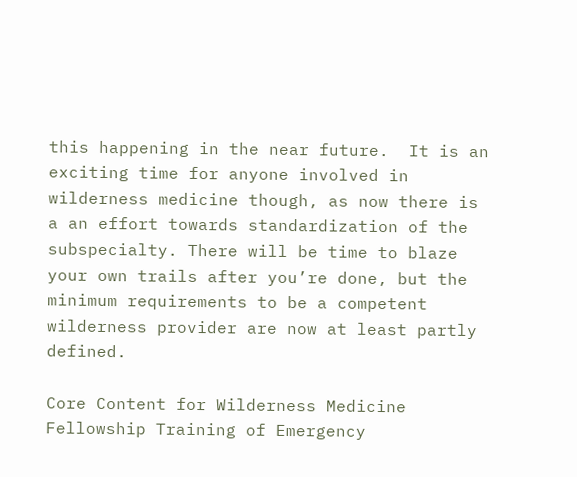this happening in the near future.  It is an exciting time for anyone involved in wilderness medicine though, as now there is a an effort towards standardization of the subspecialty. There will be time to blaze your own trails after you’re done, but the minimum requirements to be a competent wilderness provider are now at least partly defined.

Core Content for Wilderness Medicine Fellowship Training of Emergency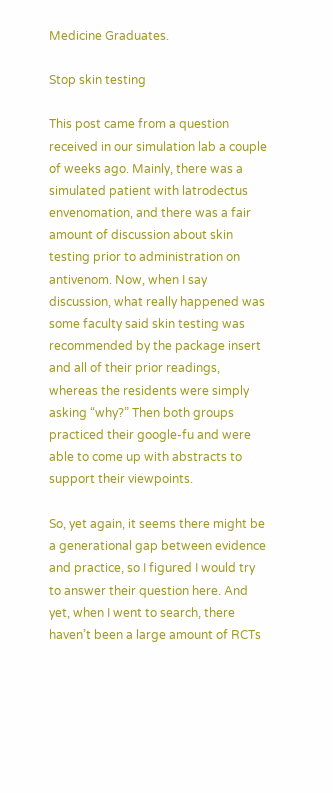Medicine Graduates.

Stop skin testing

This post came from a question received in our simulation lab a couple of weeks ago. Mainly, there was a simulated patient with latrodectus envenomation, and there was a fair amount of discussion about skin testing prior to administration on antivenom. Now, when I say discussion, what really happened was some faculty said skin testing was recommended by the package insert and all of their prior readings, whereas the residents were simply asking “why?” Then both groups practiced their google-fu and were able to come up with abstracts to support their viewpoints.

So, yet again, it seems there might be a generational gap between evidence and practice, so I figured I would try to answer their question here. And yet, when I went to search, there haven’t been a large amount of RCTs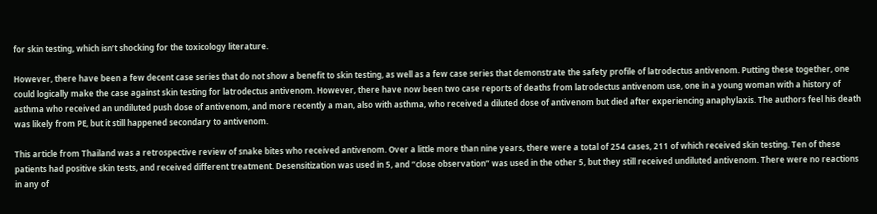for skin testing, which isn’t shocking for the toxicology literature.

However, there have been a few decent case series that do not show a benefit to skin testing, as well as a few case series that demonstrate the safety profile of latrodectus antivenom. Putting these together, one could logically make the case against skin testing for latrodectus antivenom. However, there have now been two case reports of deaths from latrodectus antivenom use, one in a young woman with a history of asthma who received an undiluted push dose of antivenom, and more recently a man, also with asthma, who received a diluted dose of antivenom but died after experiencing anaphylaxis. The authors feel his death was likely from PE, but it still happened secondary to antivenom.

This article from Thailand was a retrospective review of snake bites who received antivenom. Over a little more than nine years, there were a total of 254 cases, 211 of which received skin testing. Ten of these patients had positive skin tests, and received different treatment. Desensitization was used in 5, and “close observation” was used in the other 5, but they still received undiluted antivenom. There were no reactions in any of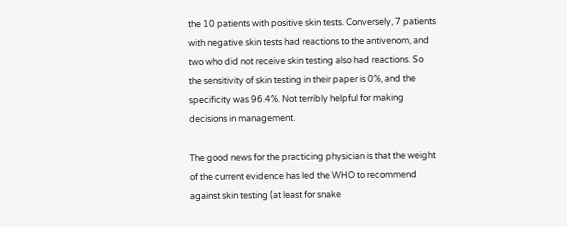the 10 patients with positive skin tests. Conversely, 7 patients with negative skin tests had reactions to the antivenom, and two who did not receive skin testing also had reactions. So the sensitivity of skin testing in their paper is 0%, and the specificity was 96.4%. Not terribly helpful for making decisions in management.

The good news for the practicing physician is that the weight of the current evidence has led the WHO to recommend against skin testing (at least for snake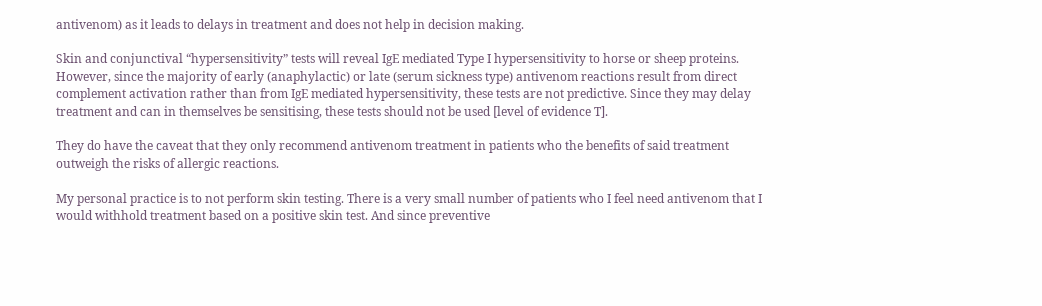antivenom) as it leads to delays in treatment and does not help in decision making.

Skin and conjunctival “hypersensitivity” tests will reveal IgE mediated Type I hypersensitivity to horse or sheep proteins. However, since the majority of early (anaphylactic) or late (serum sickness type) antivenom reactions result from direct complement activation rather than from IgE mediated hypersensitivity, these tests are not predictive. Since they may delay treatment and can in themselves be sensitising, these tests should not be used [level of evidence T].

They do have the caveat that they only recommend antivenom treatment in patients who the benefits of said treatment outweigh the risks of allergic reactions.

My personal practice is to not perform skin testing. There is a very small number of patients who I feel need antivenom that I would withhold treatment based on a positive skin test. And since preventive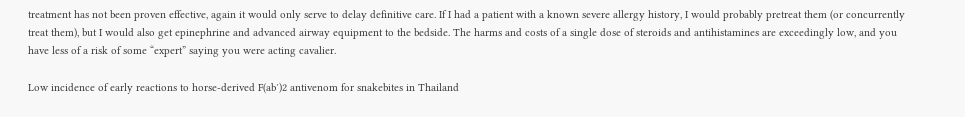treatment has not been proven effective, again it would only serve to delay definitive care. If I had a patient with a known severe allergy history, I would probably pretreat them (or concurrently treat them), but I would also get epinephrine and advanced airway equipment to the bedside. The harms and costs of a single dose of steroids and antihistamines are exceedingly low, and you have less of a risk of some “expert” saying you were acting cavalier.

Low incidence of early reactions to horse-derived F(ab′)2 antivenom for snakebites in Thailand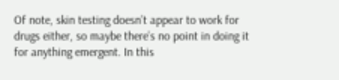Of note, skin testing doesn’t appear to work for drugs either, so maybe there’s no point in doing it for anything emergent. In this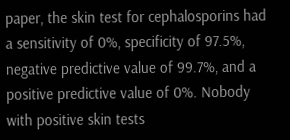paper, the skin test for cephalosporins had a sensitivity of 0%, specificity of 97.5%, negative predictive value of 99.7%, and a positive predictive value of 0%. Nobody with positive skin tests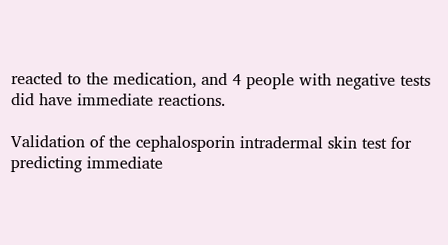reacted to the medication, and 4 people with negative tests did have immediate reactions.

Validation of the cephalosporin intradermal skin test for predicting immediate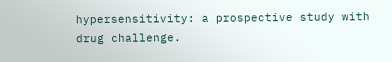hypersensitivity: a prospective study with drug challenge.